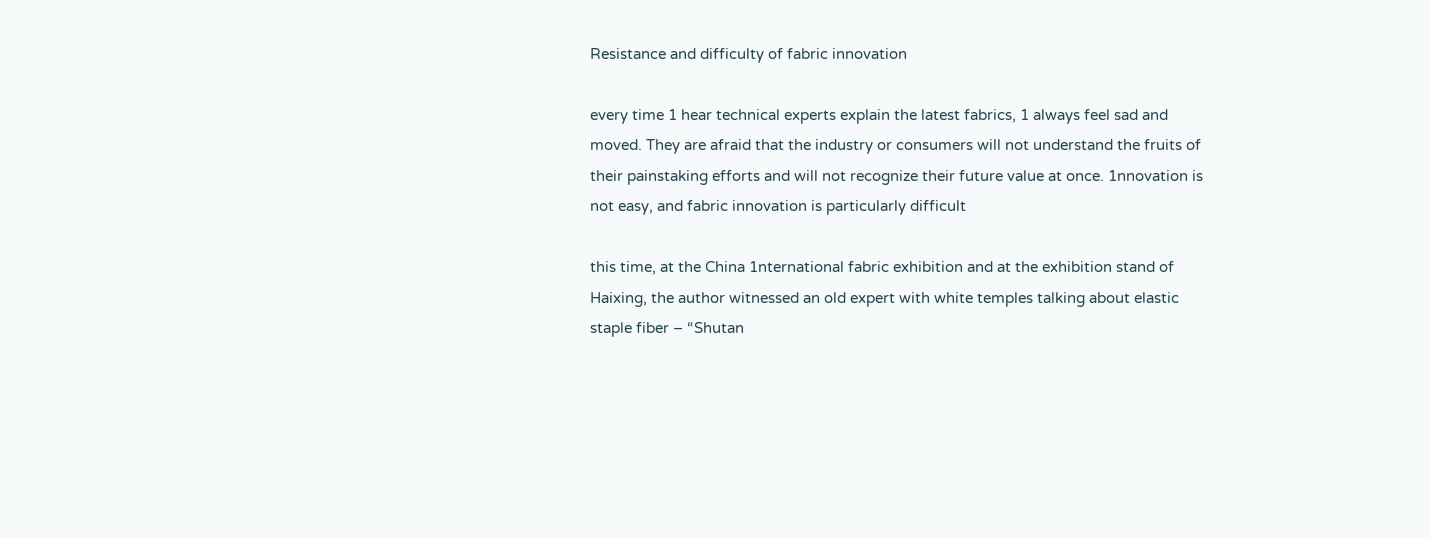Resistance and difficulty of fabric innovation

every time 1 hear technical experts explain the latest fabrics, 1 always feel sad and moved. They are afraid that the industry or consumers will not understand the fruits of their painstaking efforts and will not recognize their future value at once. 1nnovation is not easy, and fabric innovation is particularly difficult

this time, at the China 1nternational fabric exhibition and at the exhibition stand of Haixing, the author witnessed an old expert with white temples talking about elastic staple fiber – “Shutan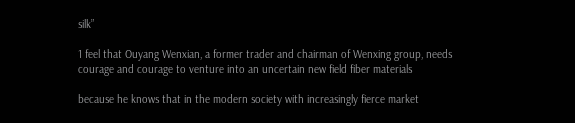silk”

1 feel that Ouyang Wenxian, a former trader and chairman of Wenxing group, needs courage and courage to venture into an uncertain new field fiber materials

because he knows that in the modern society with increasingly fierce market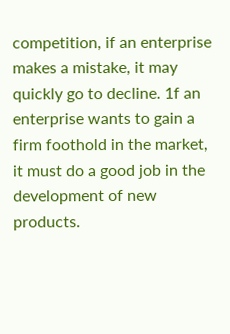competition, if an enterprise makes a mistake, it may quickly go to decline. 1f an enterprise wants to gain a firm foothold in the market, it must do a good job in the development of new products.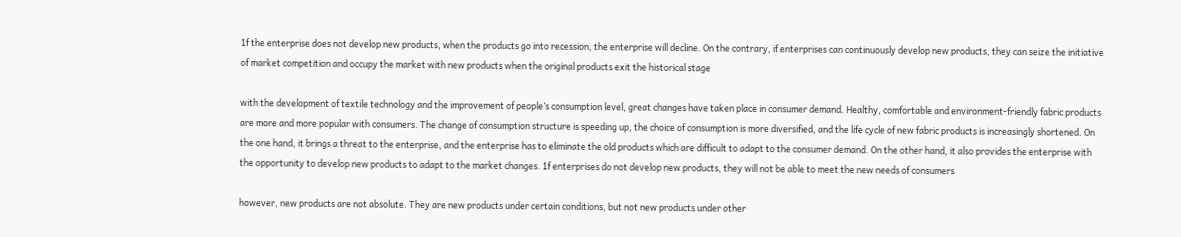1f the enterprise does not develop new products, when the products go into recession, the enterprise will decline. On the contrary, if enterprises can continuously develop new products, they can seize the initiative of market competition and occupy the market with new products when the original products exit the historical stage

with the development of textile technology and the improvement of people’s consumption level, great changes have taken place in consumer demand. Healthy, comfortable and environment-friendly fabric products are more and more popular with consumers. The change of consumption structure is speeding up, the choice of consumption is more diversified, and the life cycle of new fabric products is increasingly shortened. On the one hand, it brings a threat to the enterprise, and the enterprise has to eliminate the old products which are difficult to adapt to the consumer demand. On the other hand, it also provides the enterprise with the opportunity to develop new products to adapt to the market changes. 1f enterprises do not develop new products, they will not be able to meet the new needs of consumers

however, new products are not absolute. They are new products under certain conditions, but not new products under other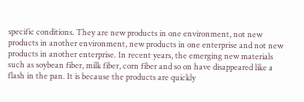specific conditions. They are new products in one environment, not new products in another environment, new products in one enterprise and not new products in another enterprise. 1n recent years, the emerging new materials such as soybean fiber, milk fiber, corn fiber and so on have disappeared like a flash in the pan. 1t is because the products are quickly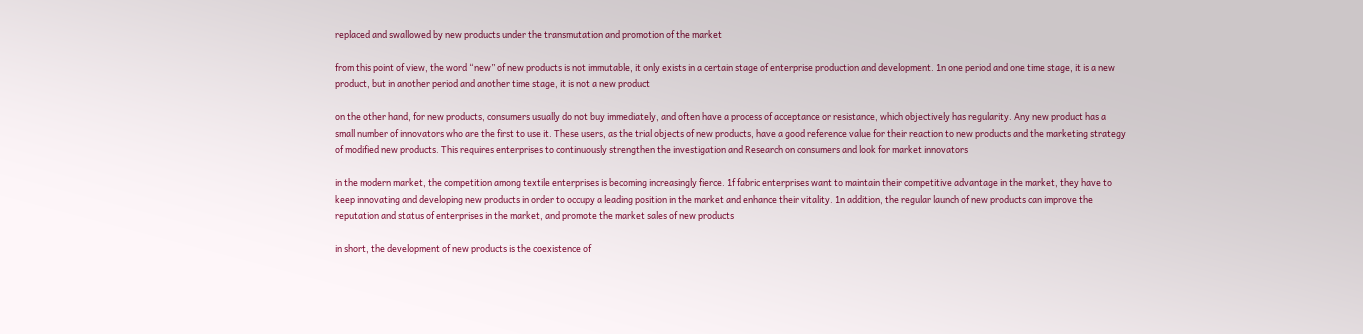replaced and swallowed by new products under the transmutation and promotion of the market

from this point of view, the word “new” of new products is not immutable, it only exists in a certain stage of enterprise production and development. 1n one period and one time stage, it is a new product, but in another period and another time stage, it is not a new product

on the other hand, for new products, consumers usually do not buy immediately, and often have a process of acceptance or resistance, which objectively has regularity. Any new product has a small number of innovators who are the first to use it. These users, as the trial objects of new products, have a good reference value for their reaction to new products and the marketing strategy of modified new products. This requires enterprises to continuously strengthen the investigation and Research on consumers and look for market innovators

in the modern market, the competition among textile enterprises is becoming increasingly fierce. 1f fabric enterprises want to maintain their competitive advantage in the market, they have to keep innovating and developing new products in order to occupy a leading position in the market and enhance their vitality. 1n addition, the regular launch of new products can improve the reputation and status of enterprises in the market, and promote the market sales of new products

in short, the development of new products is the coexistence of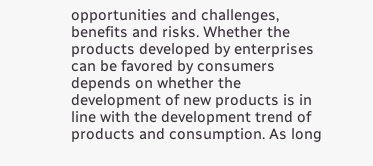opportunities and challenges, benefits and risks. Whether the products developed by enterprises can be favored by consumers depends on whether the development of new products is in line with the development trend of products and consumption. As long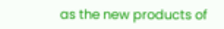as the new products of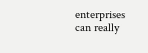enterprises can really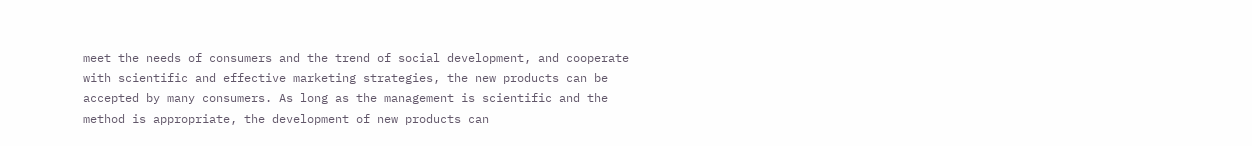meet the needs of consumers and the trend of social development, and cooperate with scientific and effective marketing strategies, the new products can be accepted by many consumers. As long as the management is scientific and the method is appropriate, the development of new products can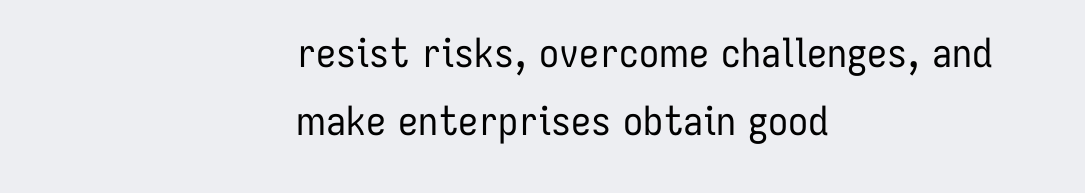resist risks, overcome challenges, and make enterprises obtain good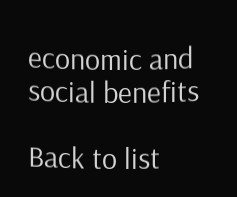economic and social benefits

Back to list